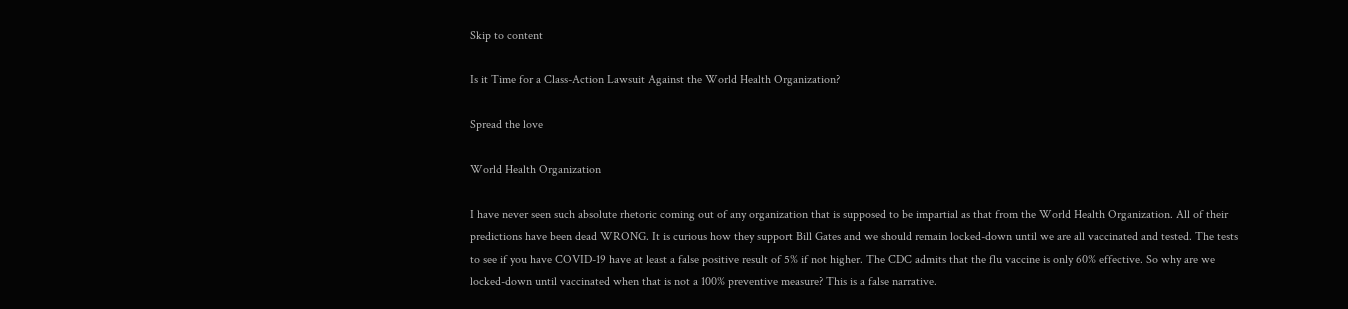Skip to content

Is it Time for a Class-Action Lawsuit Against the World Health Organization?

Spread the love

World Health Organization

I have never seen such absolute rhetoric coming out of any organization that is supposed to be impartial as that from the World Health Organization. All of their predictions have been dead WRONG. It is curious how they support Bill Gates and we should remain locked-down until we are all vaccinated and tested. The tests to see if you have COVID-19 have at least a false positive result of 5% if not higher. The CDC admits that the flu vaccine is only 60% effective. So why are we locked-down until vaccinated when that is not a 100% preventive measure? This is a false narrative.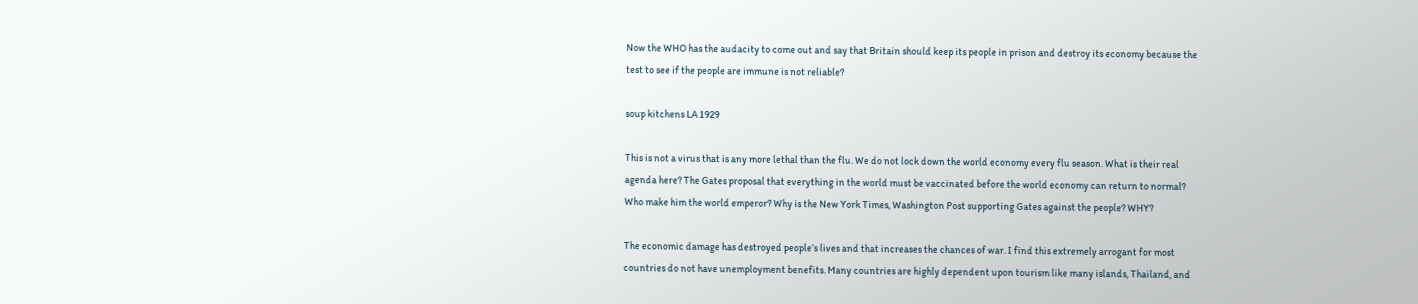Now the WHO has the audacity to come out and say that Britain should keep its people in prison and destroy its economy because the test to see if the people are immune is not reliable?

soup kitchens LA 1929

This is not a virus that is any more lethal than the flu. We do not lock down the world economy every flu season. What is their real agenda here? The Gates proposal that everything in the world must be vaccinated before the world economy can return to normal? Who make him the world emperor? Why is the New York Times, Washington Post supporting Gates against the people? WHY?

The economic damage has destroyed people’s lives and that increases the chances of war. I find this extremely arrogant for most countries do not have unemployment benefits. Many countries are highly dependent upon tourism like many islands, Thailand, and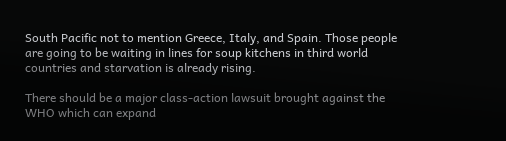South Pacific not to mention Greece, Italy, and Spain. Those people are going to be waiting in lines for soup kitchens in third world countries and starvation is already rising.

There should be a major class-action lawsuit brought against the WHO which can expand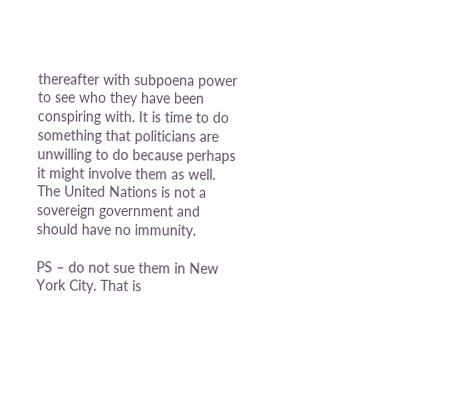thereafter with subpoena power to see who they have been conspiring with. It is time to do something that politicians are unwilling to do because perhaps it might involve them as well. The United Nations is not a sovereign government and should have no immunity.

PS – do not sue them in New York City. That is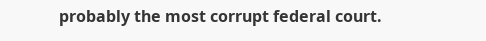probably the most corrupt federal court.